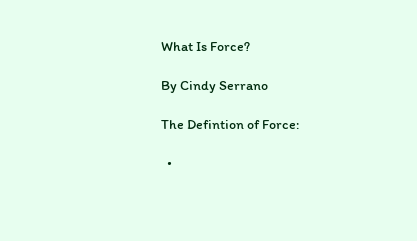What Is Force?

By Cindy Serrano

The Defintion of Force:

  •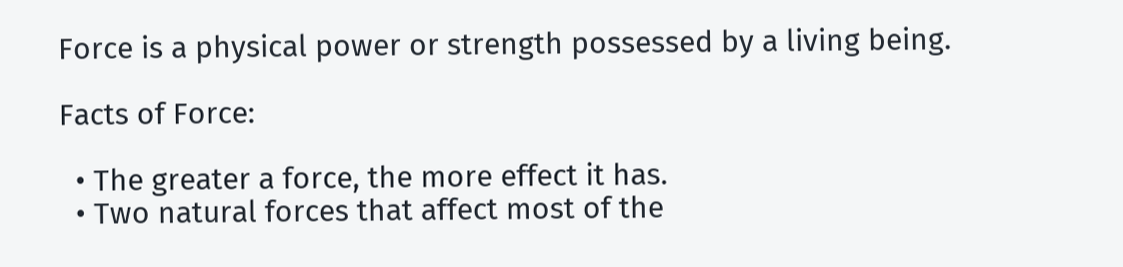Force is a physical power or strength possessed by a living being.

Facts of Force:

  • The greater a force, the more effect it has.
  • Two natural forces that affect most of the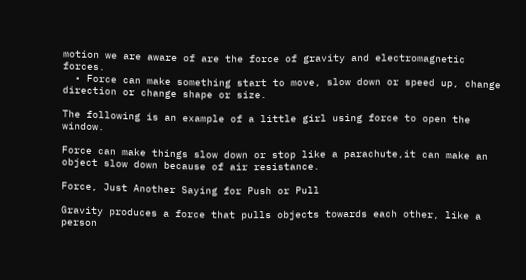motion we are aware of are the force of gravity and electromagnetic forces.
  • Force can make something start to move, slow down or speed up, change direction or change shape or size.

The following is an example of a little girl using force to open the window.

Force can make things slow down or stop like a parachute,it can make an object slow down because of air resistance.

Force, Just Another Saying for Push or Pull

Gravity produces a force that pulls objects towards each other, like a person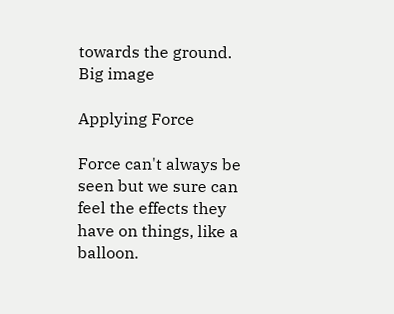towards the ground.
Big image

Applying Force

Force can't always be seen but we sure can feel the effects they have on things, like a balloon.